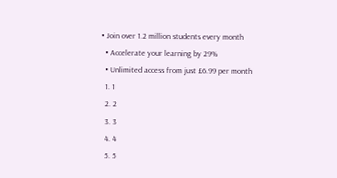• Join over 1.2 million students every month
  • Accelerate your learning by 29%
  • Unlimited access from just £6.99 per month
  1. 1
  2. 2
  3. 3
  4. 4
  5. 5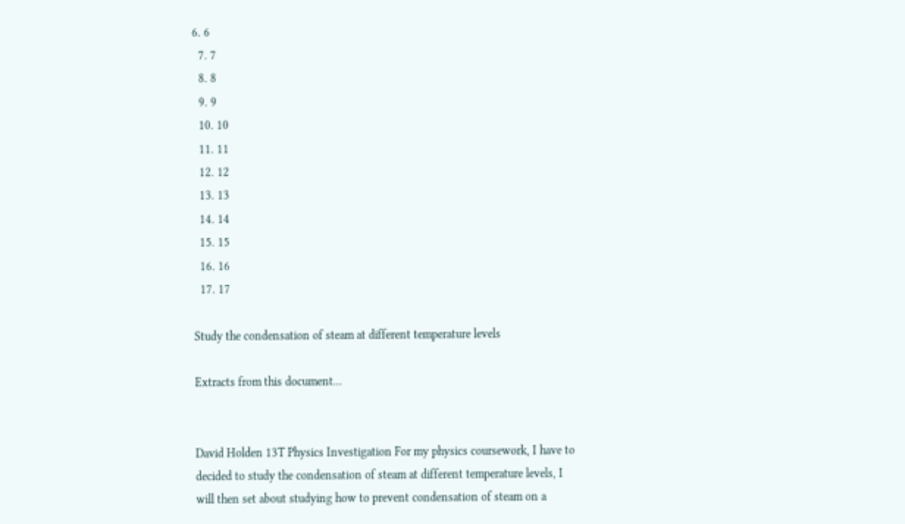6. 6
  7. 7
  8. 8
  9. 9
  10. 10
  11. 11
  12. 12
  13. 13
  14. 14
  15. 15
  16. 16
  17. 17

Study the condensation of steam at different temperature levels

Extracts from this document...


David Holden 13T Physics Investigation For my physics coursework, I have to decided to study the condensation of steam at different temperature levels, I will then set about studying how to prevent condensation of steam on a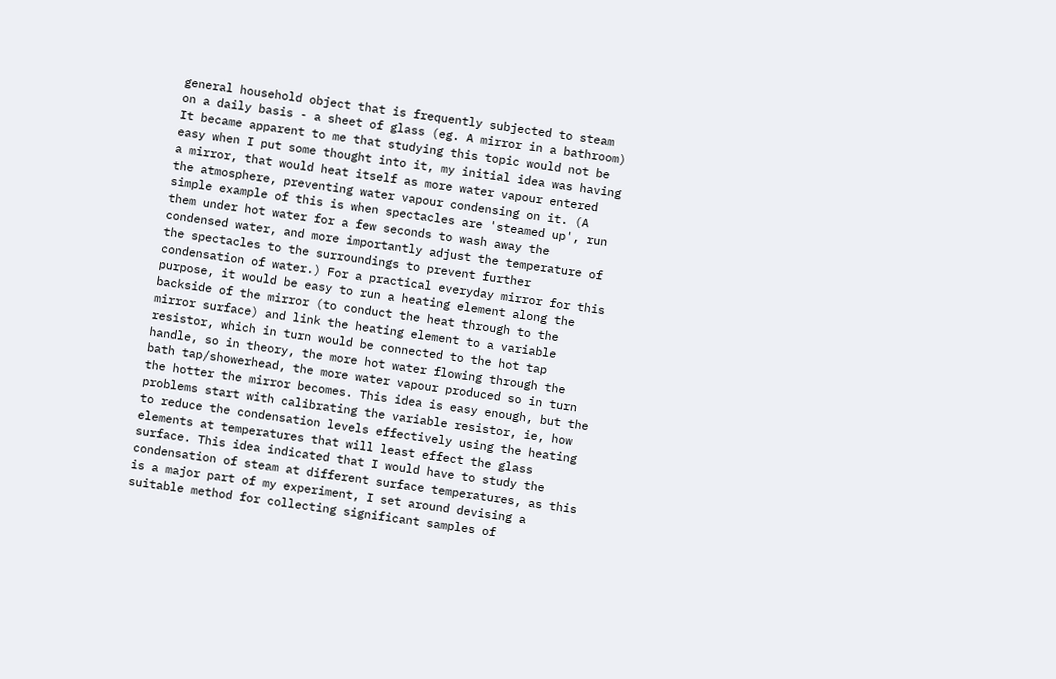general household object that is frequently subjected to steam on a daily basis - a sheet of glass (eg. A mirror in a bathroom) It became apparent to me that studying this topic would not be easy when I put some thought into it, my initial idea was having a mirror, that would heat itself as more water vapour entered the atmosphere, preventing water vapour condensing on it. (A simple example of this is when spectacles are 'steamed up', run them under hot water for a few seconds to wash away the condensed water, and more importantly adjust the temperature of the spectacles to the surroundings to prevent further condensation of water.) For a practical everyday mirror for this purpose, it would be easy to run a heating element along the backside of the mirror (to conduct the heat through to the mirror surface) and link the heating element to a variable resistor, which in turn would be connected to the hot tap handle, so in theory, the more hot water flowing through the bath tap/showerhead, the more water vapour produced so in turn the hotter the mirror becomes. This idea is easy enough, but the problems start with calibrating the variable resistor, ie, how to reduce the condensation levels effectively using the heating elements at temperatures that will least effect the glass surface. This idea indicated that I would have to study the condensation of steam at different surface temperatures, as this is a major part of my experiment, I set around devising a suitable method for collecting significant samples of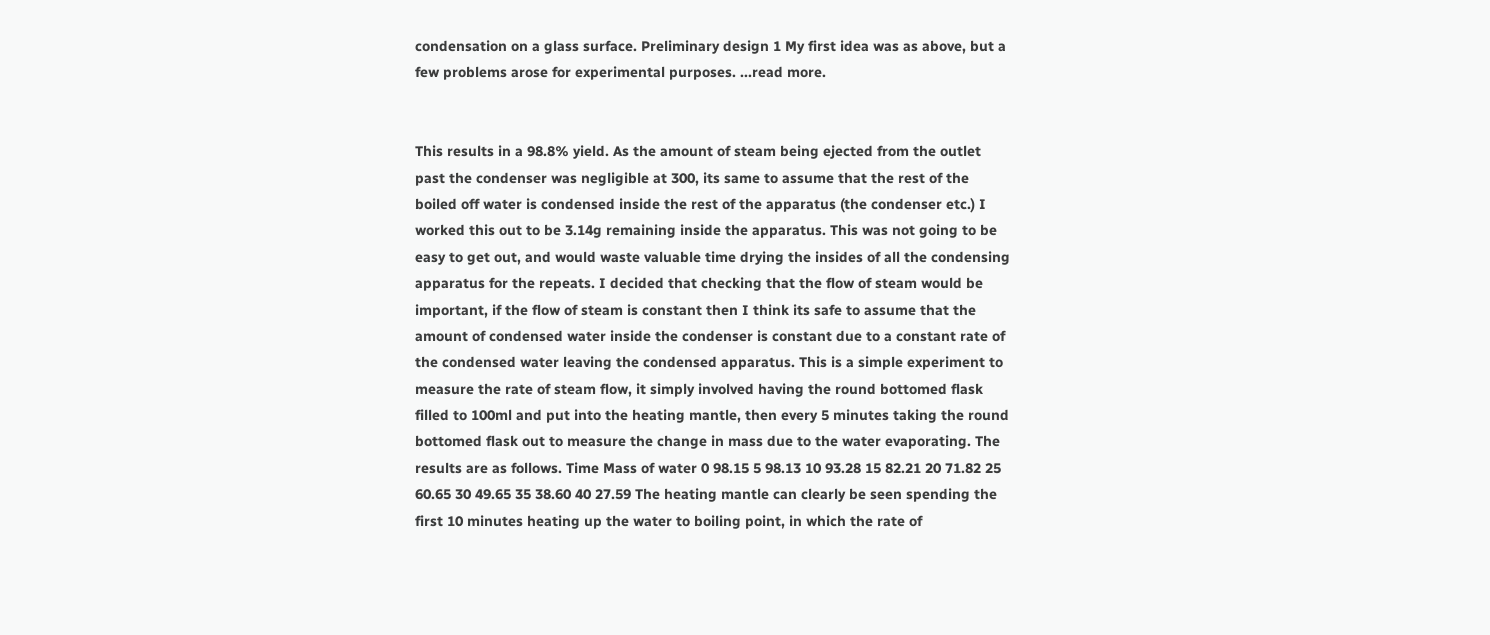condensation on a glass surface. Preliminary design 1 My first idea was as above, but a few problems arose for experimental purposes. ...read more.


This results in a 98.8% yield. As the amount of steam being ejected from the outlet past the condenser was negligible at 300, its same to assume that the rest of the boiled off water is condensed inside the rest of the apparatus (the condenser etc.) I worked this out to be 3.14g remaining inside the apparatus. This was not going to be easy to get out, and would waste valuable time drying the insides of all the condensing apparatus for the repeats. I decided that checking that the flow of steam would be important, if the flow of steam is constant then I think its safe to assume that the amount of condensed water inside the condenser is constant due to a constant rate of the condensed water leaving the condensed apparatus. This is a simple experiment to measure the rate of steam flow, it simply involved having the round bottomed flask filled to 100ml and put into the heating mantle, then every 5 minutes taking the round bottomed flask out to measure the change in mass due to the water evaporating. The results are as follows. Time Mass of water 0 98.15 5 98.13 10 93.28 15 82.21 20 71.82 25 60.65 30 49.65 35 38.60 40 27.59 The heating mantle can clearly be seen spending the first 10 minutes heating up the water to boiling point, in which the rate of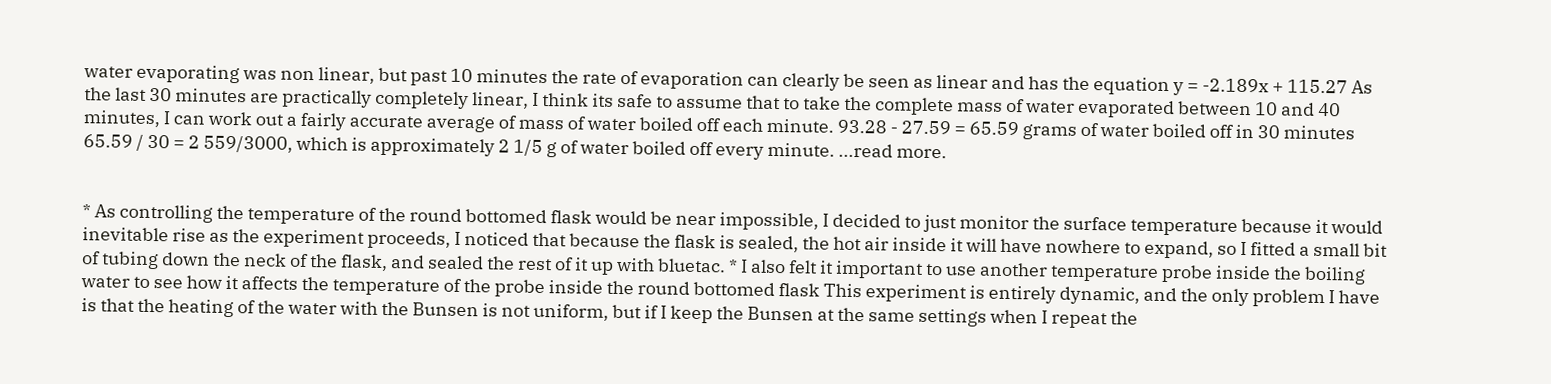water evaporating was non linear, but past 10 minutes the rate of evaporation can clearly be seen as linear and has the equation y = -2.189x + 115.27 As the last 30 minutes are practically completely linear, I think its safe to assume that to take the complete mass of water evaporated between 10 and 40 minutes, I can work out a fairly accurate average of mass of water boiled off each minute. 93.28 - 27.59 = 65.59 grams of water boiled off in 30 minutes 65.59 / 30 = 2 559/3000, which is approximately 2 1/5 g of water boiled off every minute. ...read more.


* As controlling the temperature of the round bottomed flask would be near impossible, I decided to just monitor the surface temperature because it would inevitable rise as the experiment proceeds, I noticed that because the flask is sealed, the hot air inside it will have nowhere to expand, so I fitted a small bit of tubing down the neck of the flask, and sealed the rest of it up with bluetac. * I also felt it important to use another temperature probe inside the boiling water to see how it affects the temperature of the probe inside the round bottomed flask This experiment is entirely dynamic, and the only problem I have is that the heating of the water with the Bunsen is not uniform, but if I keep the Bunsen at the same settings when I repeat the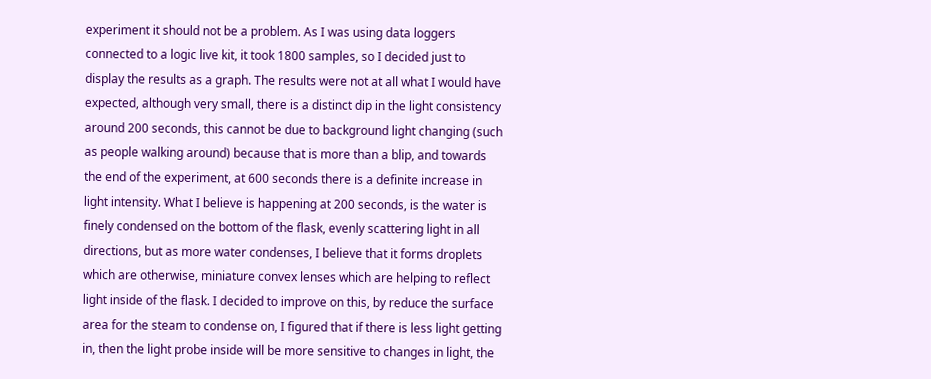experiment it should not be a problem. As I was using data loggers connected to a logic live kit, it took 1800 samples, so I decided just to display the results as a graph. The results were not at all what I would have expected, although very small, there is a distinct dip in the light consistency around 200 seconds, this cannot be due to background light changing (such as people walking around) because that is more than a blip, and towards the end of the experiment, at 600 seconds there is a definite increase in light intensity. What I believe is happening at 200 seconds, is the water is finely condensed on the bottom of the flask, evenly scattering light in all directions, but as more water condenses, I believe that it forms droplets which are otherwise, miniature convex lenses which are helping to reflect light inside of the flask. I decided to improve on this, by reduce the surface area for the steam to condense on, I figured that if there is less light getting in, then the light probe inside will be more sensitive to changes in light, the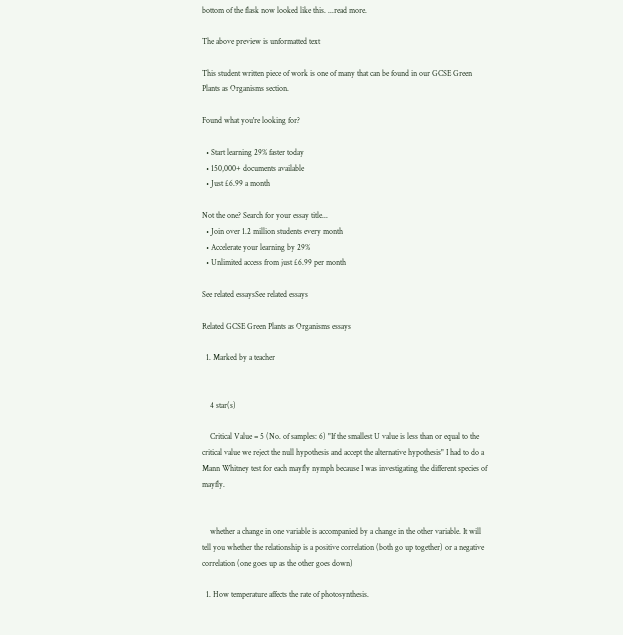bottom of the flask now looked like this. ...read more.

The above preview is unformatted text

This student written piece of work is one of many that can be found in our GCSE Green Plants as Organisms section.

Found what you're looking for?

  • Start learning 29% faster today
  • 150,000+ documents available
  • Just £6.99 a month

Not the one? Search for your essay title...
  • Join over 1.2 million students every month
  • Accelerate your learning by 29%
  • Unlimited access from just £6.99 per month

See related essaysSee related essays

Related GCSE Green Plants as Organisms essays

  1. Marked by a teacher


    4 star(s)

    Critical Value = 5 (No. of samples: 6) "If the smallest U value is less than or equal to the critical value we reject the null hypothesis and accept the alternative hypothesis" I had to do a Mann Whitney test for each mayfly nymph because I was investigating the different species of mayfly.


    whether a change in one variable is accompanied by a change in the other variable. It will tell you whether the relationship is a positive correlation (both go up together) or a negative correlation (one goes up as the other goes down)

  1. How temperature affects the rate of photosynthesis.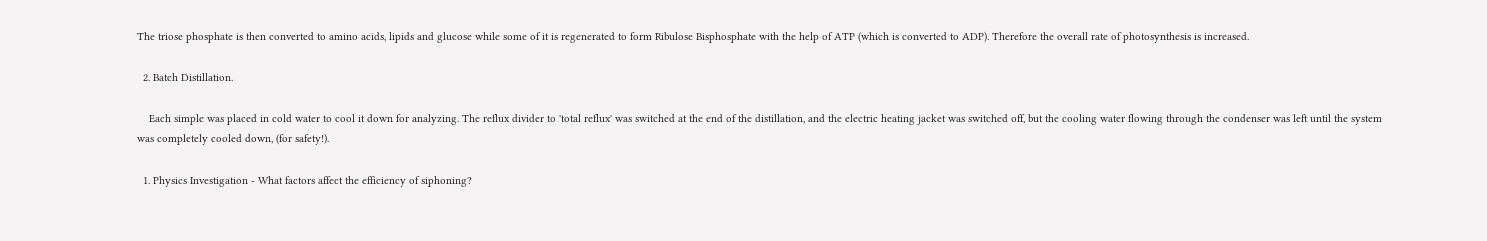The triose phosphate is then converted to amino acids, lipids and glucose while some of it is regenerated to form Ribulose Bisphosphate with the help of ATP (which is converted to ADP). Therefore the overall rate of photosynthesis is increased.

  2. Batch Distillation.

    Each simple was placed in cold water to cool it down for analyzing. The reflux divider to 'total reflux' was switched at the end of the distillation, and the electric heating jacket was switched off, but the cooling water flowing through the condenser was left until the system was completely cooled down, (for safety!).

  1. Physics Investigation - What factors affect the efficiency of siphoning?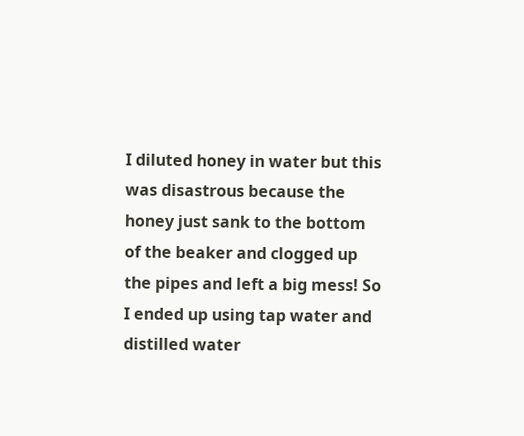I diluted honey in water but this was disastrous because the honey just sank to the bottom of the beaker and clogged up the pipes and left a big mess! So I ended up using tap water and distilled water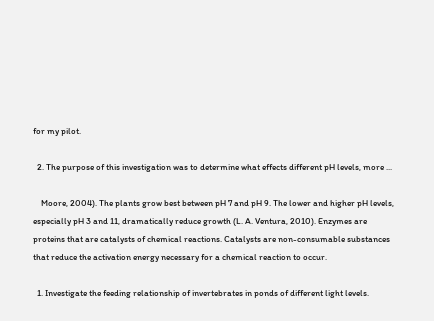for my pilot.

  2. The purpose of this investigation was to determine what effects different pH levels, more ...

    Moore, 2004). The plants grow best between pH 7 and pH 9. The lower and higher pH levels, especially pH 3 and 11, dramatically reduce growth (L. A. Ventura, 2010). Enzymes are proteins that are catalysts of chemical reactions. Catalysts are non-consumable substances that reduce the activation energy necessary for a chemical reaction to occur.

  1. Investigate the feeding relationship of invertebrates in ponds of different light levels.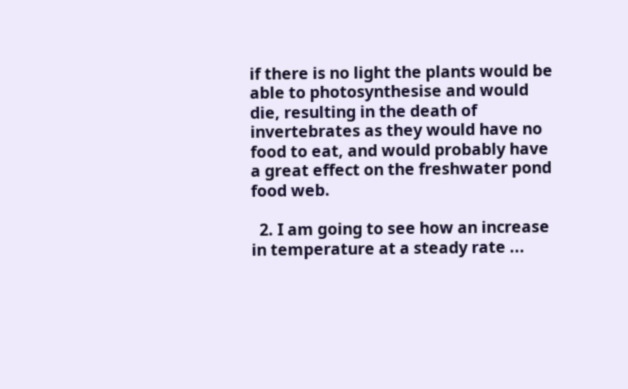if there is no light the plants would be able to photosynthesise and would die, resulting in the death of invertebrates as they would have no food to eat, and would probably have a great effect on the freshwater pond food web.

  2. I am going to see how an increase in temperature at a steady rate ...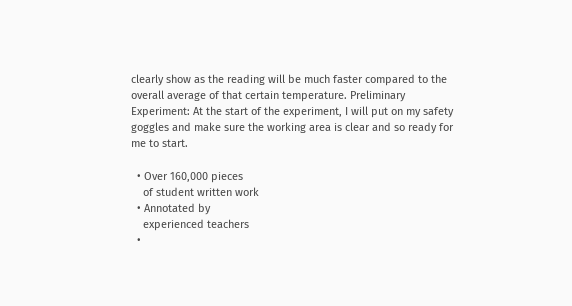clearly show as the reading will be much faster compared to the overall average of that certain temperature. Preliminary Experiment: At the start of the experiment, I will put on my safety goggles and make sure the working area is clear and so ready for me to start.

  • Over 160,000 pieces
    of student written work
  • Annotated by
    experienced teachers
  •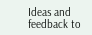Ideas and feedback to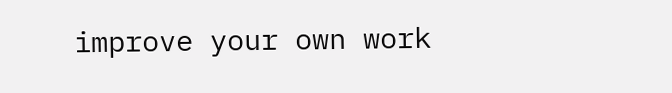improve your own work